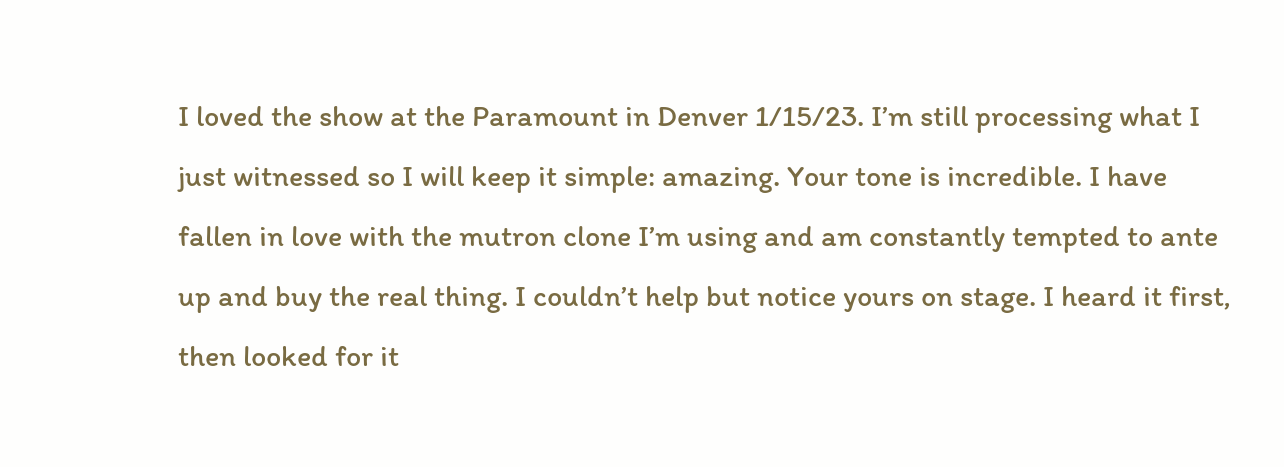I loved the show at the Paramount in Denver 1/15/23. I’m still processing what I just witnessed so I will keep it simple: amazing. Your tone is incredible. I have fallen in love with the mutron clone I’m using and am constantly tempted to ante up and buy the real thing. I couldn’t help but notice yours on stage. I heard it first, then looked for it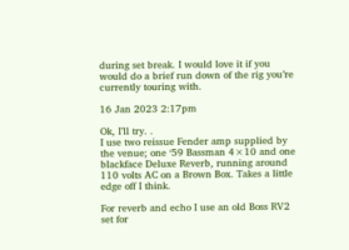during set break. I would love it if you would do a brief run down of the rig you’re currently touring with.

16 Jan 2023 2:17pm

Ok, I’ll try. .
I use two reissue Fender amp supplied by the venue; one ‘59 Bassman 4×10 and one blackface Deluxe Reverb, running around 110 volts AC on a Brown Box. Takes a little edge off I think.

For reverb and echo I use an old Boss RV2 set for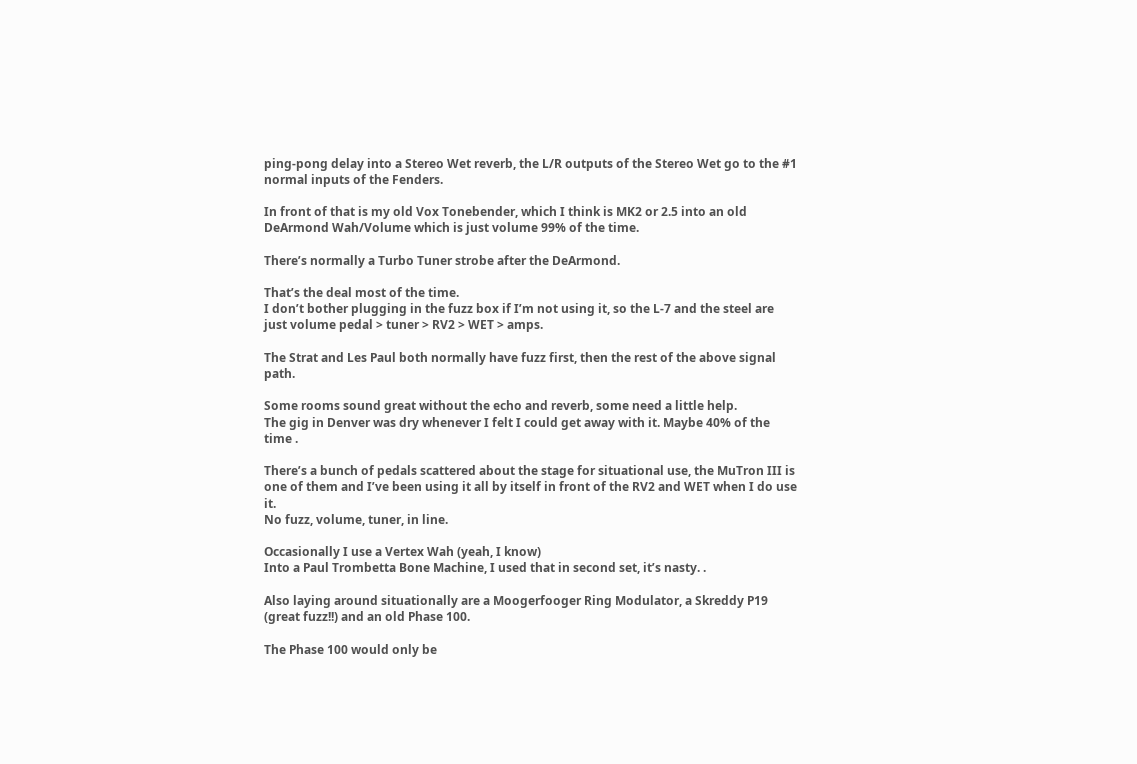ping-pong delay into a Stereo Wet reverb, the L/R outputs of the Stereo Wet go to the #1 normal inputs of the Fenders.

In front of that is my old Vox Tonebender, which I think is MK2 or 2.5 into an old DeArmond Wah/Volume which is just volume 99% of the time.

There’s normally a Turbo Tuner strobe after the DeArmond.

That’s the deal most of the time.
I don’t bother plugging in the fuzz box if I’m not using it, so the L-7 and the steel are just volume pedal > tuner > RV2 > WET > amps.

The Strat and Les Paul both normally have fuzz first, then the rest of the above signal path.

Some rooms sound great without the echo and reverb, some need a little help.
The gig in Denver was dry whenever I felt I could get away with it. Maybe 40% of the time .

There’s a bunch of pedals scattered about the stage for situational use, the MuTron III is one of them and I’ve been using it all by itself in front of the RV2 and WET when I do use it.
No fuzz, volume, tuner, in line.

Occasionally I use a Vertex Wah (yeah, I know)
Into a Paul Trombetta Bone Machine, I used that in second set, it’s nasty. .

Also laying around situationally are a Moogerfooger Ring Modulator, a Skreddy P19 (great fuzz!!) and an old Phase 100.

The Phase 100 would only be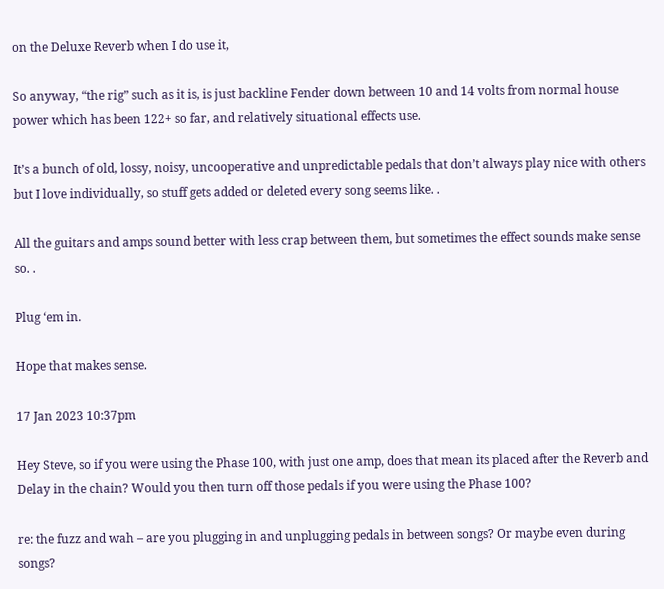on the Deluxe Reverb when I do use it,

So anyway, “the rig” such as it is, is just backline Fender down between 10 and 14 volts from normal house power which has been 122+ so far, and relatively situational effects use.

It’s a bunch of old, lossy, noisy, uncooperative and unpredictable pedals that don’t always play nice with others but I love individually, so stuff gets added or deleted every song seems like. .

All the guitars and amps sound better with less crap between them, but sometimes the effect sounds make sense so. .

Plug ‘em in.

Hope that makes sense.

17 Jan 2023 10:37pm

Hey Steve, so if you were using the Phase 100, with just one amp, does that mean its placed after the Reverb and Delay in the chain? Would you then turn off those pedals if you were using the Phase 100?

re: the fuzz and wah – are you plugging in and unplugging pedals in between songs? Or maybe even during songs?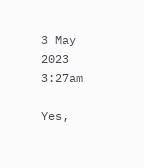3 May 2023 3:27am

Yes,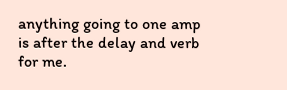anything going to one amp is after the delay and verb for me.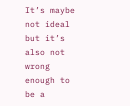It’s maybe not ideal but it’s also not wrong enough to be a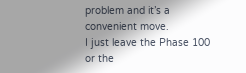problem and it’s a convenient move.
I just leave the Phase 100 or the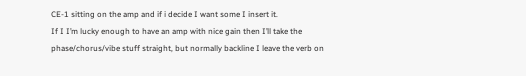CE-1 sitting on the amp and if i decide I want some I insert it.
If I I’m lucky enough to have an amp with nice gain then I’ll take the phase/chorus/vibe stuff straight, but normally backline I leave the verb on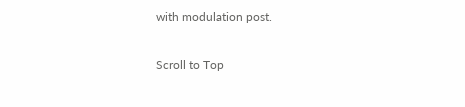with modulation post.

Scroll to Top